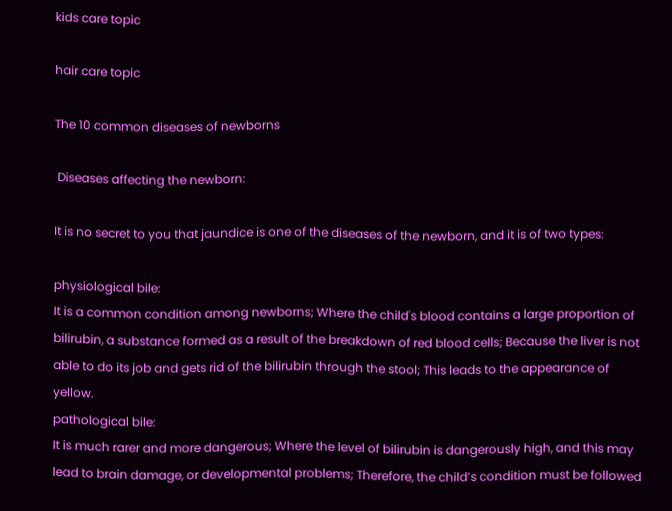kids care topic

hair care topic

The 10 common diseases of newborns

 Diseases affecting the newborn:

It is no secret to you that jaundice is one of the diseases of the newborn, and it is of two types:

physiological bile:
It is a common condition among newborns; Where the child's blood contains a large proportion of bilirubin, a substance formed as a result of the breakdown of red blood cells; Because the liver is not able to do its job and gets rid of the bilirubin through the stool; This leads to the appearance of yellow.
pathological bile:
It is much rarer and more dangerous; Where the level of bilirubin is dangerously high, and this may lead to brain damage, or developmental problems; Therefore, the child’s condition must be followed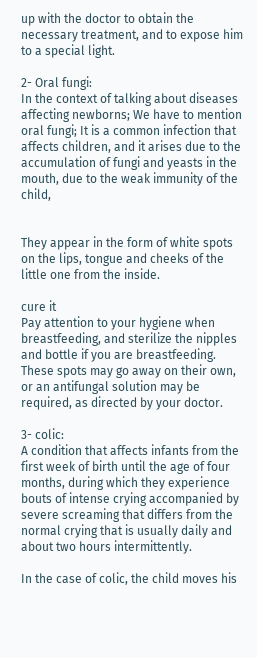up with the doctor to obtain the necessary treatment, and to expose him to a special light.

2- Oral fungi:
In the context of talking about diseases affecting newborns; We have to mention oral fungi; It is a common infection that affects children, and it arises due to the accumulation of fungi and yeasts in the mouth, due to the weak immunity of the child,


They appear in the form of white spots on the lips, tongue and cheeks of the little one from the inside.

cure it
Pay attention to your hygiene when breastfeeding, and sterilize the nipples and bottle if you are breastfeeding. These spots may go away on their own, or an antifungal solution may be required, as directed by your doctor.

3- colic:
A condition that affects infants from the first week of birth until the age of four months, during which they experience bouts of intense crying accompanied by severe screaming that differs from the normal crying that is usually daily and about two hours intermittently.

In the case of colic, the child moves his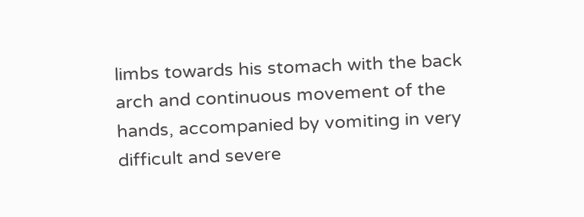limbs towards his stomach with the back arch and continuous movement of the hands, accompanied by vomiting in very difficult and severe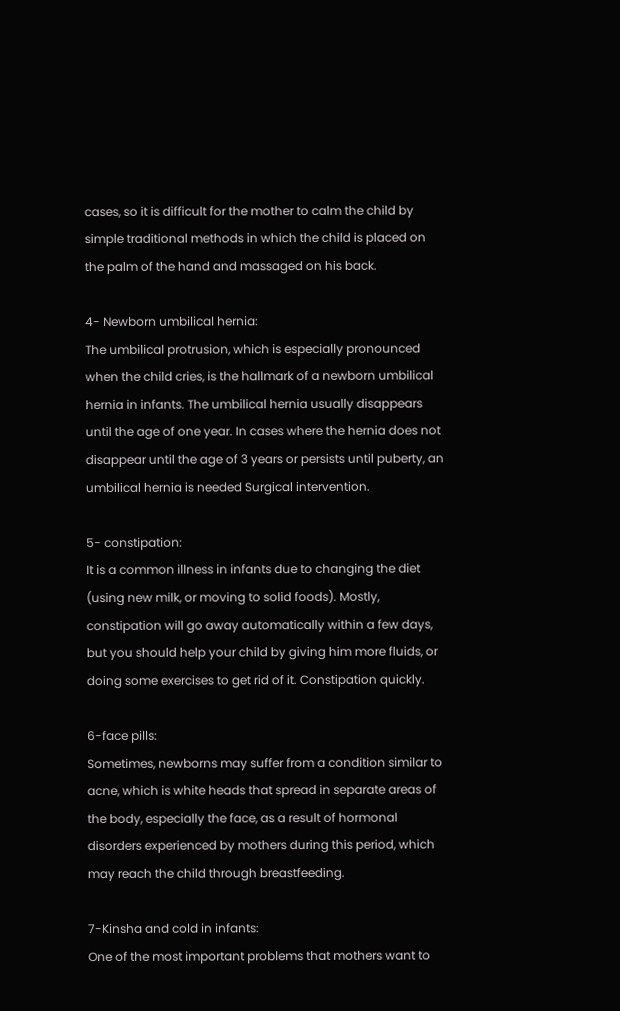cases, so it is difficult for the mother to calm the child by simple traditional methods in which the child is placed on the palm of the hand and massaged on his back.

4- Newborn umbilical hernia:
The umbilical protrusion, which is especially pronounced when the child cries, is the hallmark of a newborn umbilical hernia in infants. The umbilical hernia usually disappears until the age of one year. In cases where the hernia does not disappear until the age of 3 years or persists until puberty, an umbilical hernia is needed Surgical intervention.

5- constipation:
It is a common illness in infants due to changing the diet (using new milk, or moving to solid foods). Mostly, constipation will go away automatically within a few days, but you should help your child by giving him more fluids, or doing some exercises to get rid of it. Constipation quickly.

6-face pills:
Sometimes, newborns may suffer from a condition similar to acne, which is white heads that spread in separate areas of the body, especially the face, as a result of hormonal disorders experienced by mothers during this period, which may reach the child through breastfeeding.

7-Kinsha and cold in infants:
One of the most important problems that mothers want to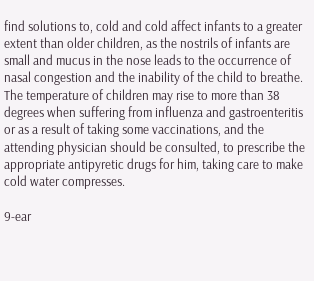find solutions to, cold and cold affect infants to a greater extent than older children, as the nostrils of infants are small and mucus in the nose leads to the occurrence of nasal congestion and the inability of the child to breathe.
The temperature of children may rise to more than 38 degrees when suffering from influenza and gastroenteritis or as a result of taking some vaccinations, and the attending physician should be consulted, to prescribe the appropriate antipyretic drugs for him, taking care to make cold water compresses.

9-ear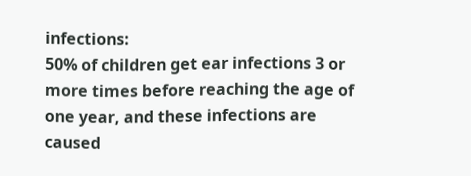infections:
50% of children get ear infections 3 or more times before reaching the age of one year, and these infections are caused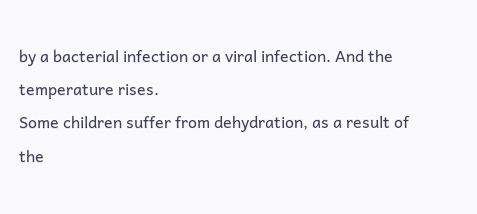by a bacterial infection or a viral infection. And the temperature rises.
Some children suffer from dehydration, as a result of the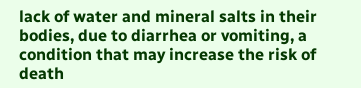lack of water and mineral salts in their bodies, due to diarrhea or vomiting, a condition that may increase the risk of death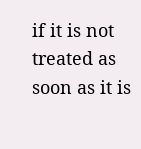if it is not treated as soon as it is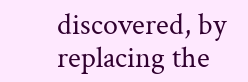discovered, by replacing the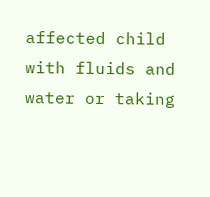affected child with fluids and water or taking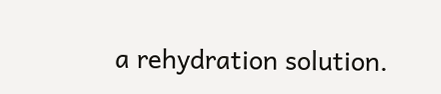a rehydration solution.